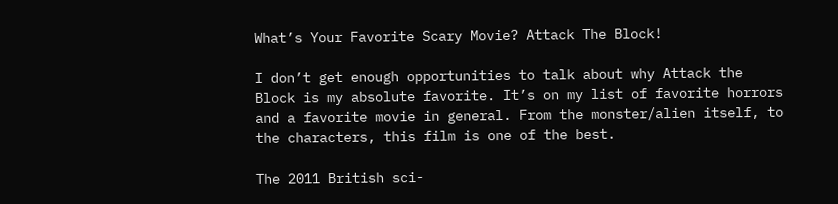What’s Your Favorite Scary Movie? Attack The Block!

I don’t get enough opportunities to talk about why Attack the Block is my absolute favorite. It’s on my list of favorite horrors and a favorite movie in general. From the monster/alien itself, to the characters, this film is one of the best.

The 2011 British sci-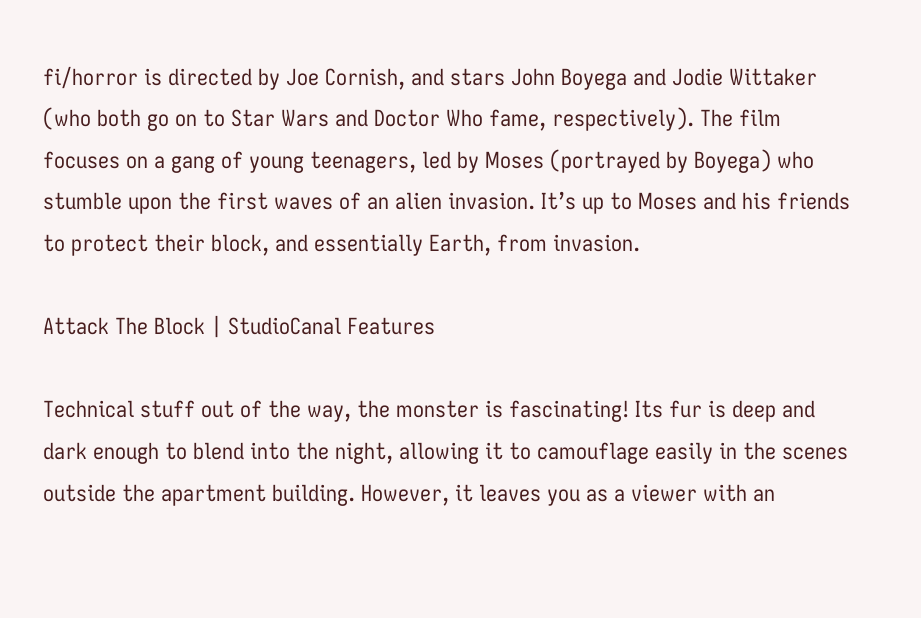fi/horror is directed by Joe Cornish, and stars John Boyega and Jodie Wittaker (who both go on to Star Wars and Doctor Who fame, respectively). The film focuses on a gang of young teenagers, led by Moses (portrayed by Boyega) who stumble upon the first waves of an alien invasion. It’s up to Moses and his friends to protect their block, and essentially Earth, from invasion.

Attack The Block | StudioCanal Features

Technical stuff out of the way, the monster is fascinating! Its fur is deep and dark enough to blend into the night, allowing it to camouflage easily in the scenes outside the apartment building. However, it leaves you as a viewer with an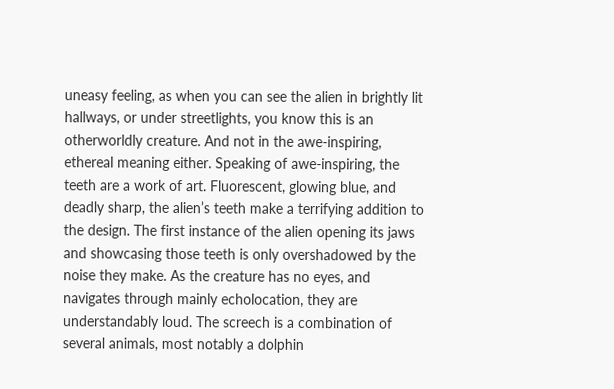uneasy feeling, as when you can see the alien in brightly lit hallways, or under streetlights, you know this is an otherworldly creature. And not in the awe-inspiring, ethereal meaning either. Speaking of awe-inspiring, the teeth are a work of art. Fluorescent, glowing blue, and deadly sharp, the alien’s teeth make a terrifying addition to the design. The first instance of the alien opening its jaws and showcasing those teeth is only overshadowed by the noise they make. As the creature has no eyes, and navigates through mainly echolocation, they are understandably loud. The screech is a combination of several animals, most notably a dolphin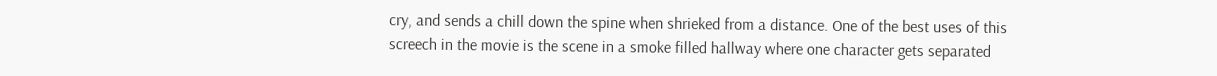cry, and sends a chill down the spine when shrieked from a distance. One of the best uses of this screech in the movie is the scene in a smoke filled hallway where one character gets separated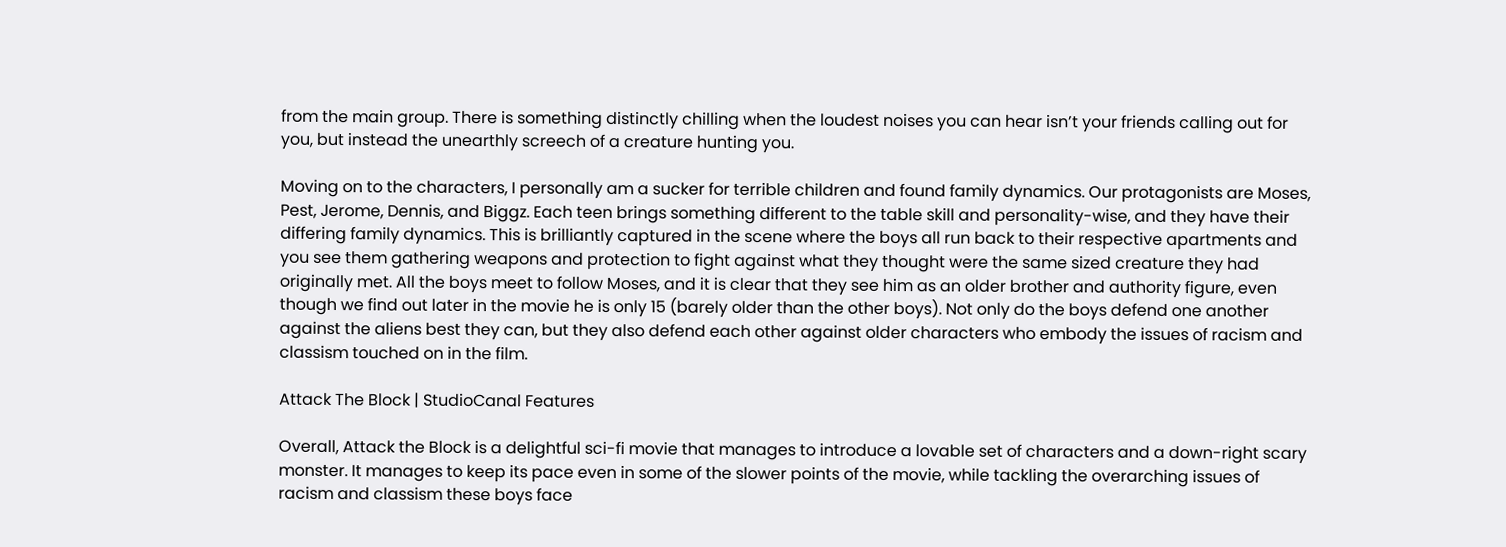from the main group. There is something distinctly chilling when the loudest noises you can hear isn’t your friends calling out for you, but instead the unearthly screech of a creature hunting you.

Moving on to the characters, I personally am a sucker for terrible children and found family dynamics. Our protagonists are Moses, Pest, Jerome, Dennis, and Biggz. Each teen brings something different to the table skill and personality-wise, and they have their differing family dynamics. This is brilliantly captured in the scene where the boys all run back to their respective apartments and you see them gathering weapons and protection to fight against what they thought were the same sized creature they had originally met. All the boys meet to follow Moses, and it is clear that they see him as an older brother and authority figure, even though we find out later in the movie he is only 15 (barely older than the other boys). Not only do the boys defend one another against the aliens best they can, but they also defend each other against older characters who embody the issues of racism and classism touched on in the film.

Attack The Block | StudioCanal Features

Overall, Attack the Block is a delightful sci-fi movie that manages to introduce a lovable set of characters and a down-right scary monster. It manages to keep its pace even in some of the slower points of the movie, while tackling the overarching issues of racism and classism these boys face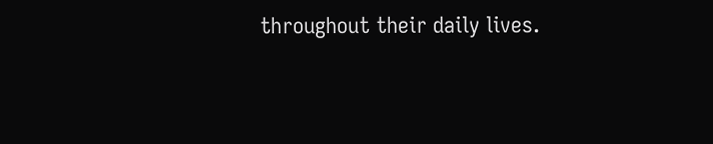throughout their daily lives.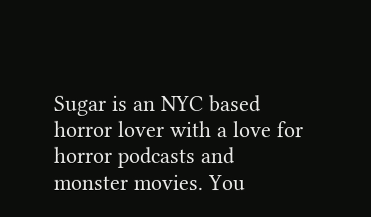Sugar is an NYC based horror lover with a love for horror podcasts and monster movies. You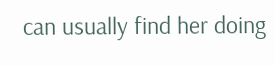can usually find her doing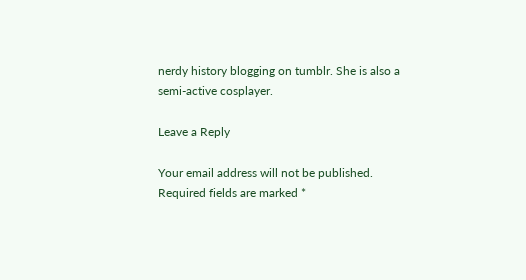nerdy history blogging on tumblr. She is also a semi-active cosplayer.

Leave a Reply

Your email address will not be published. Required fields are marked *